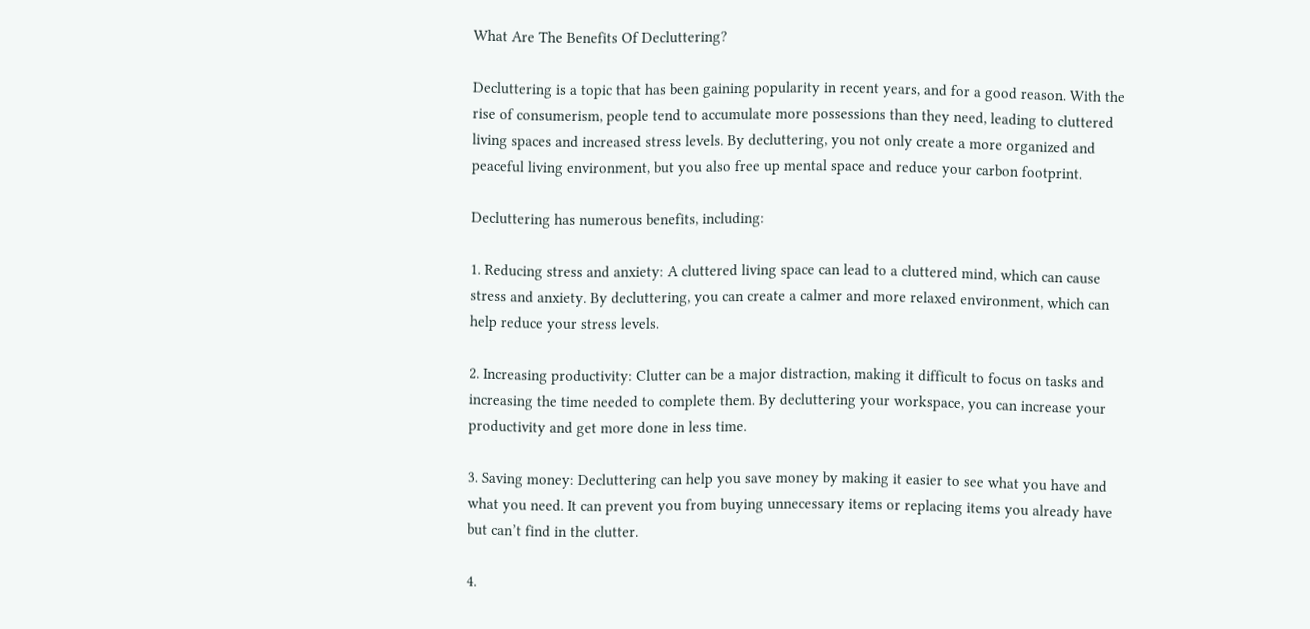What Are The Benefits Of Decluttering?

Decluttering is a topic that has been gaining popularity in recent years, and for a good reason. With the rise of consumerism, people tend to accumulate more possessions than they need, leading to cluttered living spaces and increased stress levels. By decluttering, you not only create a more organized and peaceful living environment, but you also free up mental space and reduce your carbon footprint.

Decluttering has numerous benefits, including:

1. Reducing stress and anxiety: A cluttered living space can lead to a cluttered mind, which can cause stress and anxiety. By decluttering, you can create a calmer and more relaxed environment, which can help reduce your stress levels.

2. Increasing productivity: Clutter can be a major distraction, making it difficult to focus on tasks and increasing the time needed to complete them. By decluttering your workspace, you can increase your productivity and get more done in less time.

3. Saving money: Decluttering can help you save money by making it easier to see what you have and what you need. It can prevent you from buying unnecessary items or replacing items you already have but can’t find in the clutter.

4.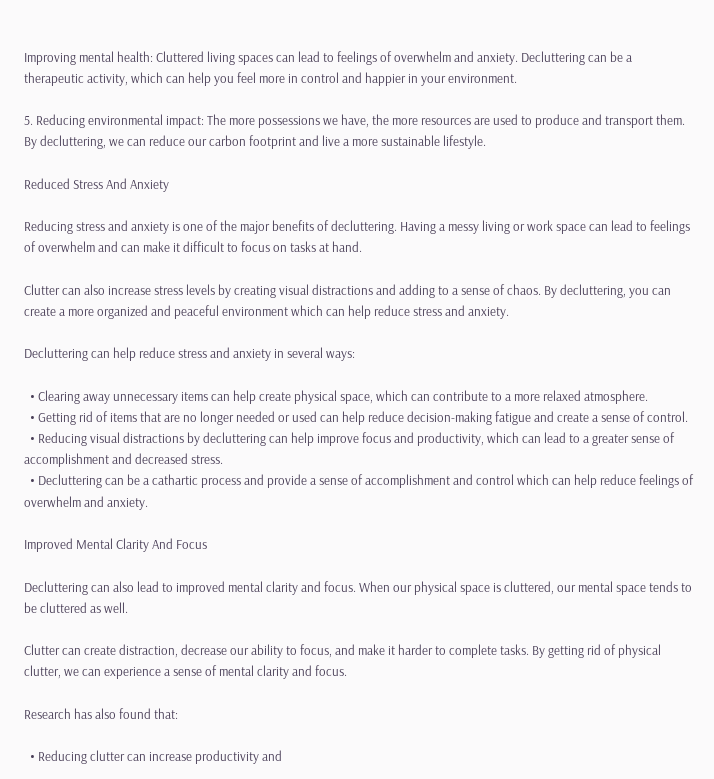Improving mental health: Cluttered living spaces can lead to feelings of overwhelm and anxiety. Decluttering can be a therapeutic activity, which can help you feel more in control and happier in your environment.

5. Reducing environmental impact: The more possessions we have, the more resources are used to produce and transport them. By decluttering, we can reduce our carbon footprint and live a more sustainable lifestyle.

Reduced Stress And Anxiety

Reducing stress and anxiety is one of the major benefits of decluttering. Having a messy living or work space can lead to feelings of overwhelm and can make it difficult to focus on tasks at hand.

Clutter can also increase stress levels by creating visual distractions and adding to a sense of chaos. By decluttering, you can create a more organized and peaceful environment which can help reduce stress and anxiety.

Decluttering can help reduce stress and anxiety in several ways:

  • Clearing away unnecessary items can help create physical space, which can contribute to a more relaxed atmosphere.
  • Getting rid of items that are no longer needed or used can help reduce decision-making fatigue and create a sense of control.
  • Reducing visual distractions by decluttering can help improve focus and productivity, which can lead to a greater sense of accomplishment and decreased stress.
  • Decluttering can be a cathartic process and provide a sense of accomplishment and control which can help reduce feelings of overwhelm and anxiety.

Improved Mental Clarity And Focus

Decluttering can also lead to improved mental clarity and focus. When our physical space is cluttered, our mental space tends to be cluttered as well.

Clutter can create distraction, decrease our ability to focus, and make it harder to complete tasks. By getting rid of physical clutter, we can experience a sense of mental clarity and focus.

Research has also found that:

  • Reducing clutter can increase productivity and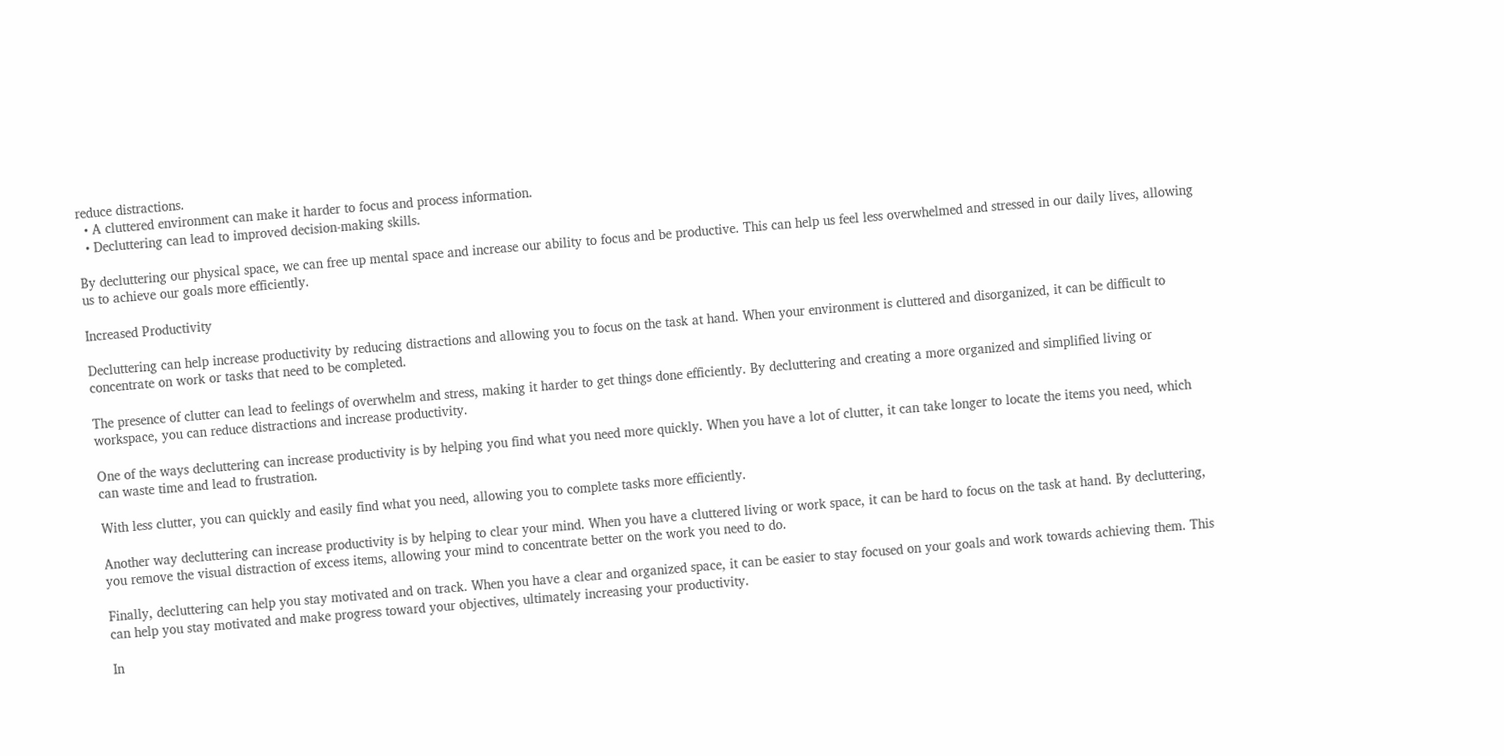reduce distractions.
  • A cluttered environment can make it harder to focus and process information.
  • Decluttering can lead to improved decision-making skills.

By decluttering our physical space, we can free up mental space and increase our ability to focus and be productive. This can help us feel less overwhelmed and stressed in our daily lives, allowing us to achieve our goals more efficiently.

Increased Productivity

Decluttering can help increase productivity by reducing distractions and allowing you to focus on the task at hand. When your environment is cluttered and disorganized, it can be difficult to concentrate on work or tasks that need to be completed.

The presence of clutter can lead to feelings of overwhelm and stress, making it harder to get things done efficiently. By decluttering and creating a more organized and simplified living or workspace, you can reduce distractions and increase productivity.

One of the ways decluttering can increase productivity is by helping you find what you need more quickly. When you have a lot of clutter, it can take longer to locate the items you need, which can waste time and lead to frustration.

With less clutter, you can quickly and easily find what you need, allowing you to complete tasks more efficiently.

Another way decluttering can increase productivity is by helping to clear your mind. When you have a cluttered living or work space, it can be hard to focus on the task at hand. By decluttering, you remove the visual distraction of excess items, allowing your mind to concentrate better on the work you need to do.

Finally, decluttering can help you stay motivated and on track. When you have a clear and organized space, it can be easier to stay focused on your goals and work towards achieving them. This can help you stay motivated and make progress toward your objectives, ultimately increasing your productivity.

In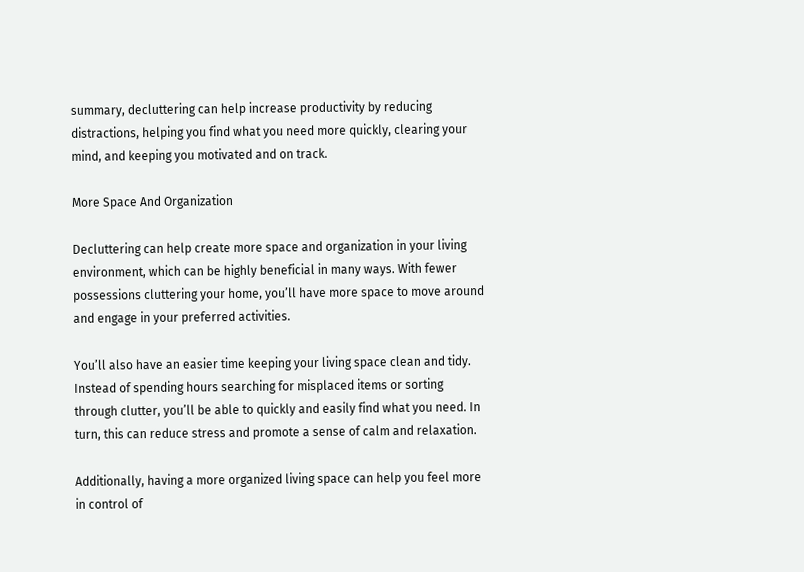summary, decluttering can help increase productivity by reducing distractions, helping you find what you need more quickly, clearing your mind, and keeping you motivated and on track.

More Space And Organization

Decluttering can help create more space and organization in your living environment, which can be highly beneficial in many ways. With fewer possessions cluttering your home, you’ll have more space to move around and engage in your preferred activities.

You’ll also have an easier time keeping your living space clean and tidy. Instead of spending hours searching for misplaced items or sorting through clutter, you’ll be able to quickly and easily find what you need. In turn, this can reduce stress and promote a sense of calm and relaxation.

Additionally, having a more organized living space can help you feel more in control of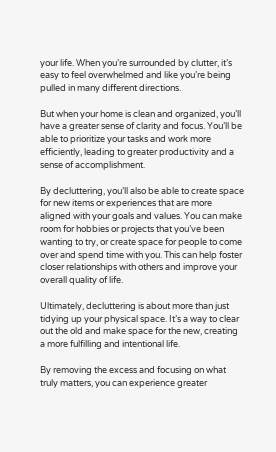your life. When you’re surrounded by clutter, it’s easy to feel overwhelmed and like you’re being pulled in many different directions.

But when your home is clean and organized, you’ll have a greater sense of clarity and focus. You’ll be able to prioritize your tasks and work more efficiently, leading to greater productivity and a sense of accomplishment.

By decluttering, you’ll also be able to create space for new items or experiences that are more aligned with your goals and values. You can make room for hobbies or projects that you’ve been wanting to try, or create space for people to come over and spend time with you. This can help foster closer relationships with others and improve your overall quality of life.

Ultimately, decluttering is about more than just tidying up your physical space. It’s a way to clear out the old and make space for the new, creating a more fulfilling and intentional life.

By removing the excess and focusing on what truly matters, you can experience greater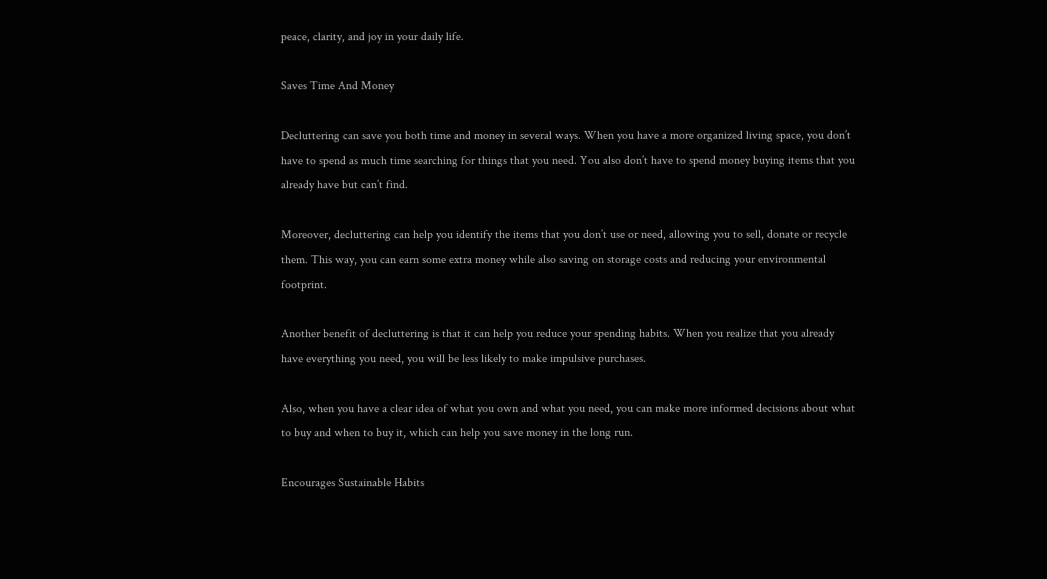peace, clarity, and joy in your daily life.

Saves Time And Money

Decluttering can save you both time and money in several ways. When you have a more organized living space, you don’t have to spend as much time searching for things that you need. You also don’t have to spend money buying items that you already have but can’t find.

Moreover, decluttering can help you identify the items that you don’t use or need, allowing you to sell, donate or recycle them. This way, you can earn some extra money while also saving on storage costs and reducing your environmental footprint.

Another benefit of decluttering is that it can help you reduce your spending habits. When you realize that you already have everything you need, you will be less likely to make impulsive purchases.

Also, when you have a clear idea of what you own and what you need, you can make more informed decisions about what to buy and when to buy it, which can help you save money in the long run.

Encourages Sustainable Habits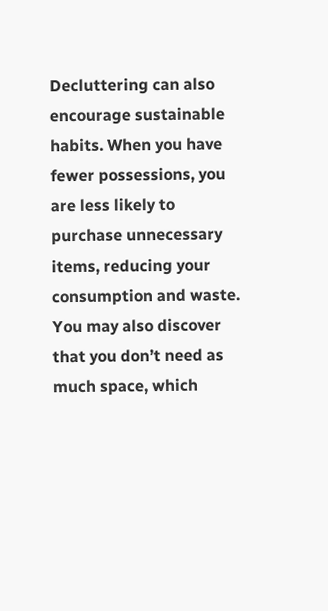Decluttering can also encourage sustainable habits. When you have fewer possessions, you are less likely to purchase unnecessary items, reducing your consumption and waste. You may also discover that you don’t need as much space, which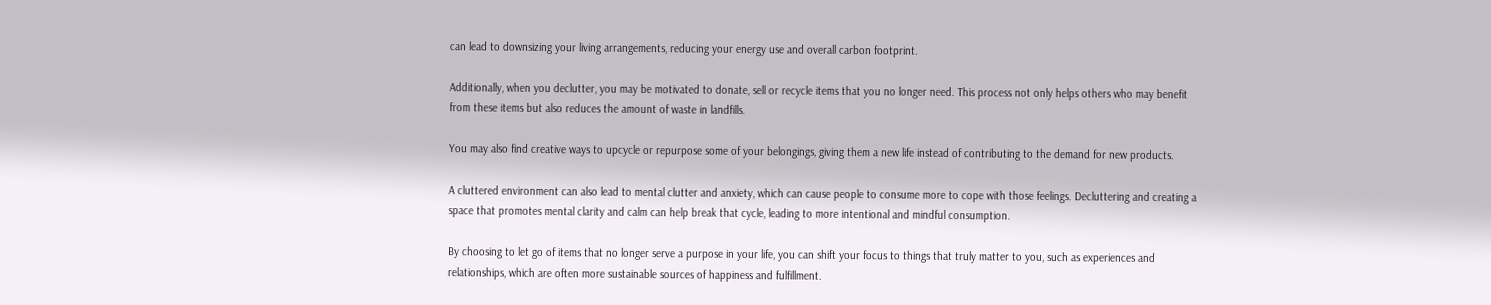can lead to downsizing your living arrangements, reducing your energy use and overall carbon footprint.

Additionally, when you declutter, you may be motivated to donate, sell or recycle items that you no longer need. This process not only helps others who may benefit from these items but also reduces the amount of waste in landfills.

You may also find creative ways to upcycle or repurpose some of your belongings, giving them a new life instead of contributing to the demand for new products.

A cluttered environment can also lead to mental clutter and anxiety, which can cause people to consume more to cope with those feelings. Decluttering and creating a space that promotes mental clarity and calm can help break that cycle, leading to more intentional and mindful consumption.

By choosing to let go of items that no longer serve a purpose in your life, you can shift your focus to things that truly matter to you, such as experiences and relationships, which are often more sustainable sources of happiness and fulfillment.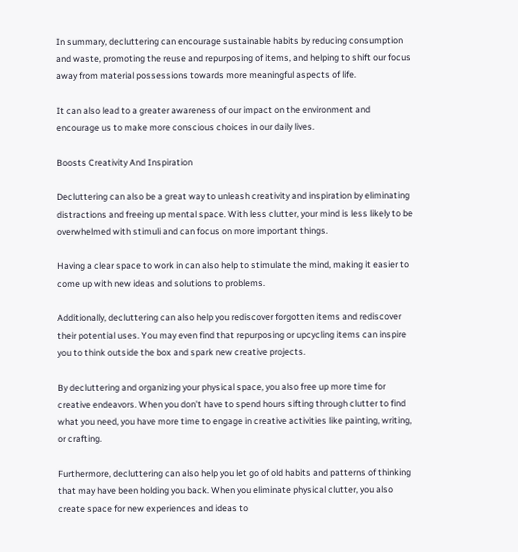In summary, decluttering can encourage sustainable habits by reducing consumption and waste, promoting the reuse and repurposing of items, and helping to shift our focus away from material possessions towards more meaningful aspects of life.

It can also lead to a greater awareness of our impact on the environment and encourage us to make more conscious choices in our daily lives.

Boosts Creativity And Inspiration

Decluttering can also be a great way to unleash creativity and inspiration by eliminating distractions and freeing up mental space. With less clutter, your mind is less likely to be overwhelmed with stimuli and can focus on more important things.

Having a clear space to work in can also help to stimulate the mind, making it easier to come up with new ideas and solutions to problems.

Additionally, decluttering can also help you rediscover forgotten items and rediscover their potential uses. You may even find that repurposing or upcycling items can inspire you to think outside the box and spark new creative projects.

By decluttering and organizing your physical space, you also free up more time for creative endeavors. When you don’t have to spend hours sifting through clutter to find what you need, you have more time to engage in creative activities like painting, writing, or crafting.

Furthermore, decluttering can also help you let go of old habits and patterns of thinking that may have been holding you back. When you eliminate physical clutter, you also create space for new experiences and ideas to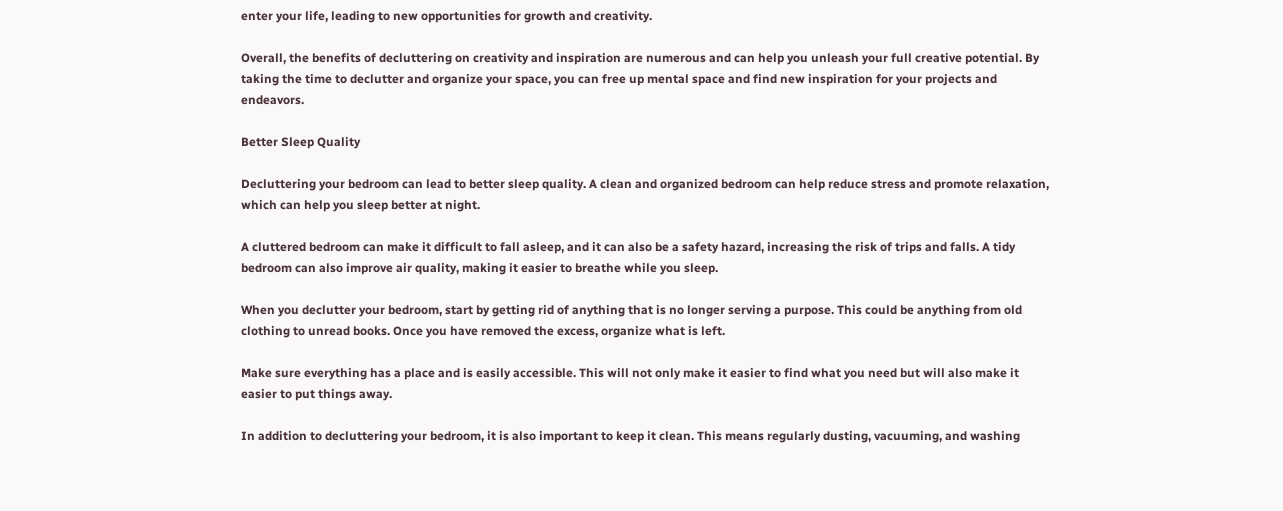enter your life, leading to new opportunities for growth and creativity.

Overall, the benefits of decluttering on creativity and inspiration are numerous and can help you unleash your full creative potential. By taking the time to declutter and organize your space, you can free up mental space and find new inspiration for your projects and endeavors.

Better Sleep Quality

Decluttering your bedroom can lead to better sleep quality. A clean and organized bedroom can help reduce stress and promote relaxation, which can help you sleep better at night.

A cluttered bedroom can make it difficult to fall asleep, and it can also be a safety hazard, increasing the risk of trips and falls. A tidy bedroom can also improve air quality, making it easier to breathe while you sleep.

When you declutter your bedroom, start by getting rid of anything that is no longer serving a purpose. This could be anything from old clothing to unread books. Once you have removed the excess, organize what is left.

Make sure everything has a place and is easily accessible. This will not only make it easier to find what you need but will also make it easier to put things away.

In addition to decluttering your bedroom, it is also important to keep it clean. This means regularly dusting, vacuuming, and washing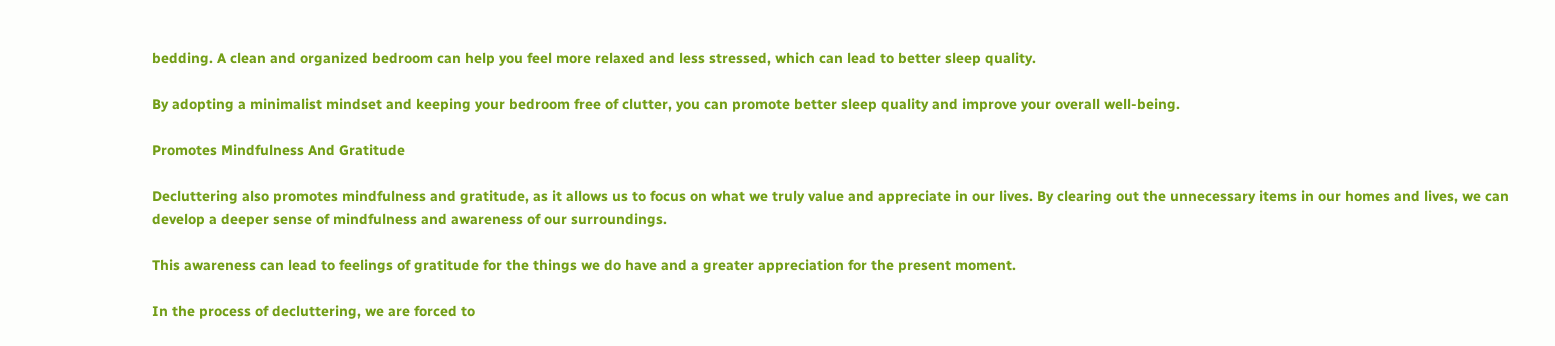bedding. A clean and organized bedroom can help you feel more relaxed and less stressed, which can lead to better sleep quality.

By adopting a minimalist mindset and keeping your bedroom free of clutter, you can promote better sleep quality and improve your overall well-being.

Promotes Mindfulness And Gratitude

Decluttering also promotes mindfulness and gratitude, as it allows us to focus on what we truly value and appreciate in our lives. By clearing out the unnecessary items in our homes and lives, we can develop a deeper sense of mindfulness and awareness of our surroundings.

This awareness can lead to feelings of gratitude for the things we do have and a greater appreciation for the present moment.

In the process of decluttering, we are forced to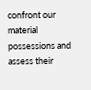confront our material possessions and assess their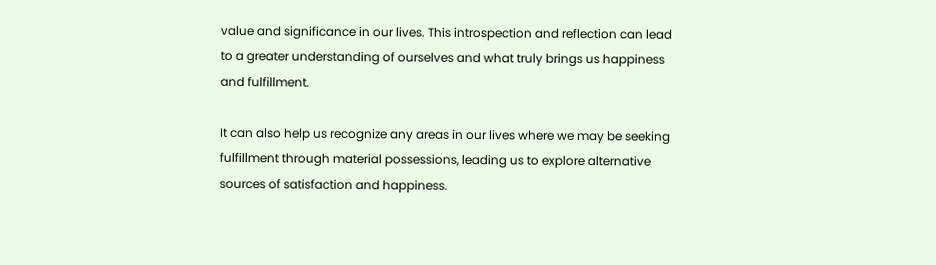value and significance in our lives. This introspection and reflection can lead to a greater understanding of ourselves and what truly brings us happiness and fulfillment.

It can also help us recognize any areas in our lives where we may be seeking fulfillment through material possessions, leading us to explore alternative sources of satisfaction and happiness.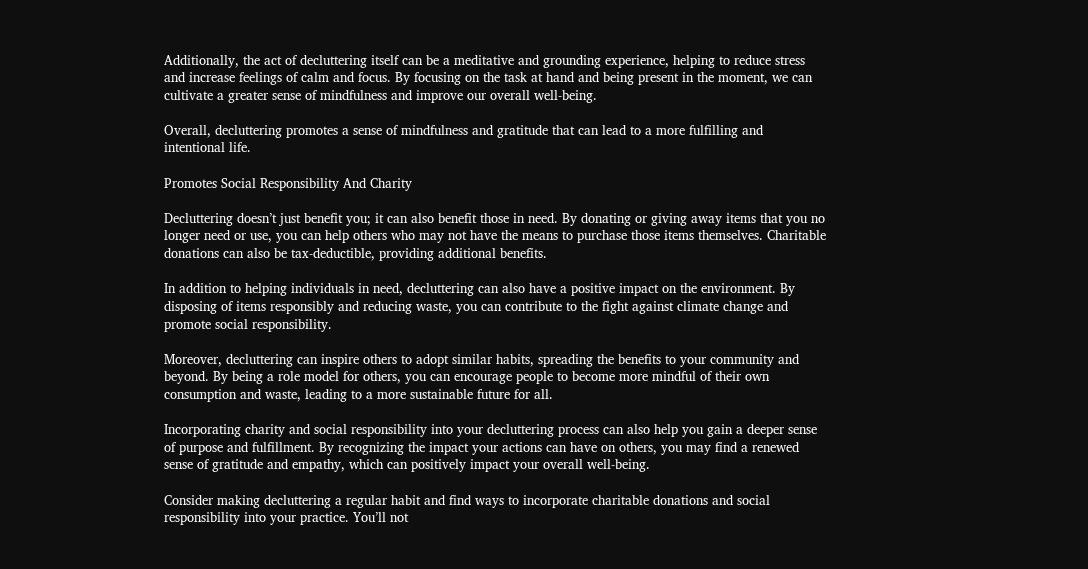Additionally, the act of decluttering itself can be a meditative and grounding experience, helping to reduce stress and increase feelings of calm and focus. By focusing on the task at hand and being present in the moment, we can cultivate a greater sense of mindfulness and improve our overall well-being.

Overall, decluttering promotes a sense of mindfulness and gratitude that can lead to a more fulfilling and intentional life.

Promotes Social Responsibility And Charity

Decluttering doesn’t just benefit you; it can also benefit those in need. By donating or giving away items that you no longer need or use, you can help others who may not have the means to purchase those items themselves. Charitable donations can also be tax-deductible, providing additional benefits.

In addition to helping individuals in need, decluttering can also have a positive impact on the environment. By disposing of items responsibly and reducing waste, you can contribute to the fight against climate change and promote social responsibility.

Moreover, decluttering can inspire others to adopt similar habits, spreading the benefits to your community and beyond. By being a role model for others, you can encourage people to become more mindful of their own consumption and waste, leading to a more sustainable future for all.

Incorporating charity and social responsibility into your decluttering process can also help you gain a deeper sense of purpose and fulfillment. By recognizing the impact your actions can have on others, you may find a renewed sense of gratitude and empathy, which can positively impact your overall well-being.

Consider making decluttering a regular habit and find ways to incorporate charitable donations and social responsibility into your practice. You’ll not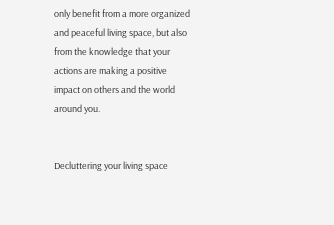only benefit from a more organized and peaceful living space, but also from the knowledge that your actions are making a positive impact on others and the world around you.


Decluttering your living space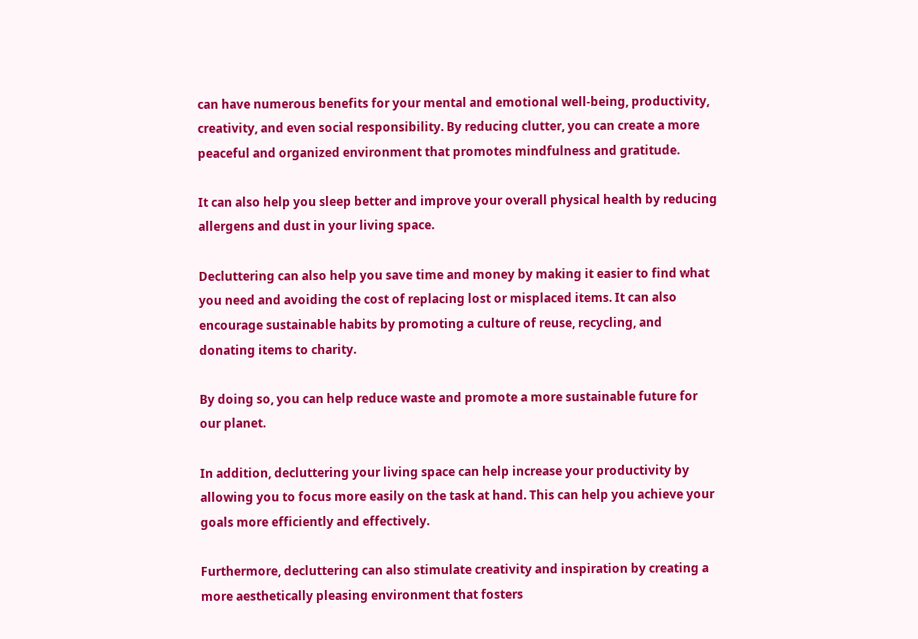can have numerous benefits for your mental and emotional well-being, productivity, creativity, and even social responsibility. By reducing clutter, you can create a more peaceful and organized environment that promotes mindfulness and gratitude.

It can also help you sleep better and improve your overall physical health by reducing allergens and dust in your living space.

Decluttering can also help you save time and money by making it easier to find what you need and avoiding the cost of replacing lost or misplaced items. It can also encourage sustainable habits by promoting a culture of reuse, recycling, and donating items to charity.

By doing so, you can help reduce waste and promote a more sustainable future for our planet.

In addition, decluttering your living space can help increase your productivity by allowing you to focus more easily on the task at hand. This can help you achieve your goals more efficiently and effectively.

Furthermore, decluttering can also stimulate creativity and inspiration by creating a more aesthetically pleasing environment that fosters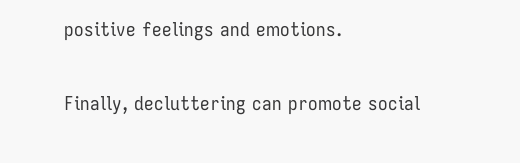positive feelings and emotions.

Finally, decluttering can promote social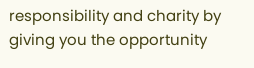responsibility and charity by giving you the opportunity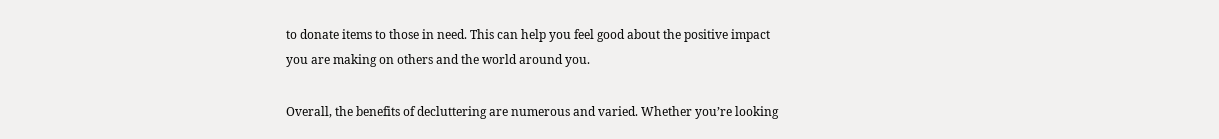to donate items to those in need. This can help you feel good about the positive impact you are making on others and the world around you.

Overall, the benefits of decluttering are numerous and varied. Whether you’re looking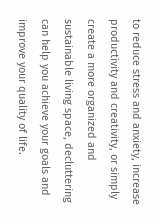to reduce stress and anxiety, increase productivity and creativity, or simply create a more organized and sustainable living space, decluttering can help you achieve your goals and improve your quality of life.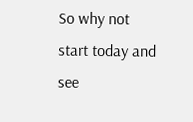So why not start today and see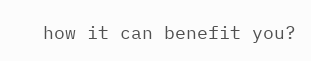how it can benefit you?